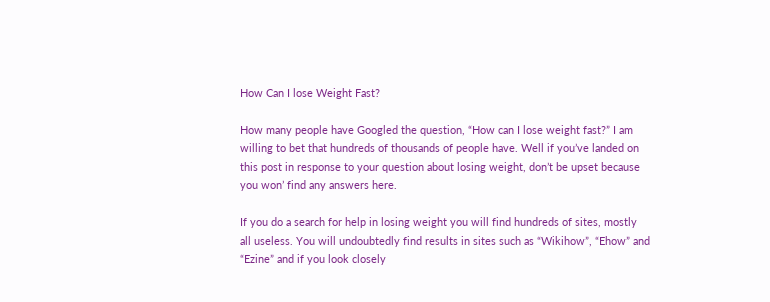How Can I lose Weight Fast?

How many people have Googled the question, “How can I lose weight fast?” I am willing to bet that hundreds of thousands of people have. Well if you’ve landed on this post in response to your question about losing weight, don’t be upset because you won’ find any answers here.

If you do a search for help in losing weight you will find hundreds of sites, mostly all useless. You will undoubtedly find results in sites such as “Wikihow”, “Ehow” and “Ezine” and if you look closely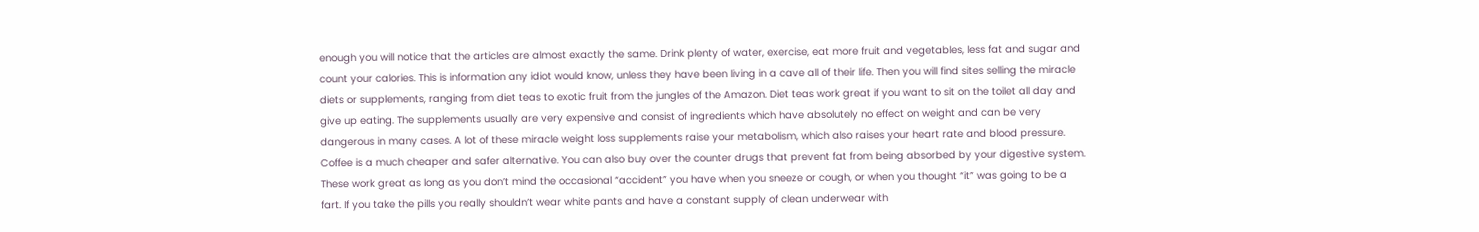enough you will notice that the articles are almost exactly the same. Drink plenty of water, exercise, eat more fruit and vegetables, less fat and sugar and count your calories. This is information any idiot would know, unless they have been living in a cave all of their life. Then you will find sites selling the miracle diets or supplements, ranging from diet teas to exotic fruit from the jungles of the Amazon. Diet teas work great if you want to sit on the toilet all day and give up eating. The supplements usually are very expensive and consist of ingredients which have absolutely no effect on weight and can be very dangerous in many cases. A lot of these miracle weight loss supplements raise your metabolism, which also raises your heart rate and blood pressure. Coffee is a much cheaper and safer alternative. You can also buy over the counter drugs that prevent fat from being absorbed by your digestive system. These work great as long as you don’t mind the occasional “accident” you have when you sneeze or cough, or when you thought “it” was going to be a fart. If you take the pills you really shouldn’t wear white pants and have a constant supply of clean underwear with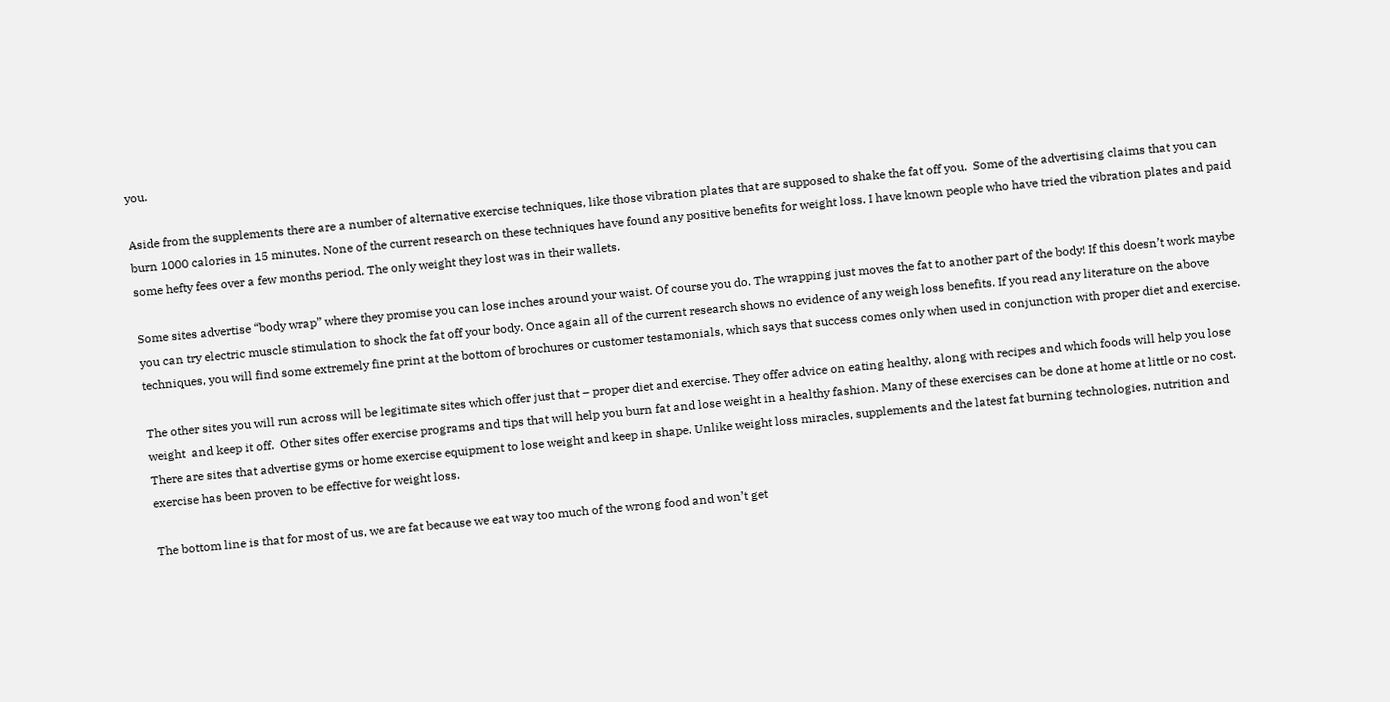you.

Aside from the supplements there are a number of alternative exercise techniques, like those vibration plates that are supposed to shake the fat off you.  Some of the advertising claims that you can burn 1000 calories in 15 minutes. None of the current research on these techniques have found any positive benefits for weight loss. I have known people who have tried the vibration plates and paid some hefty fees over a few months period. The only weight they lost was in their wallets.

Some sites advertise “body wrap” where they promise you can lose inches around your waist. Of course you do. The wrapping just moves the fat to another part of the body! If this doesn’t work maybe you can try electric muscle stimulation to shock the fat off your body. Once again all of the current research shows no evidence of any weigh loss benefits. If you read any literature on the above techniques, you will find some extremely fine print at the bottom of brochures or customer testamonials, which says that success comes only when used in conjunction with proper diet and exercise.

The other sites you will run across will be legitimate sites which offer just that – proper diet and exercise. They offer advice on eating healthy, along with recipes and which foods will help you lose weight  and keep it off.  Other sites offer exercise programs and tips that will help you burn fat and lose weight in a healthy fashion. Many of these exercises can be done at home at little or no cost. There are sites that advertise gyms or home exercise equipment to lose weight and keep in shape. Unlike weight loss miracles, supplements and the latest fat burning technologies, nutrition and exercise has been proven to be effective for weight loss.

The bottom line is that for most of us, we are fat because we eat way too much of the wrong food and won’t get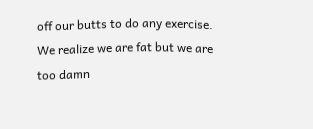off our butts to do any exercise. We realize we are fat but we are too damn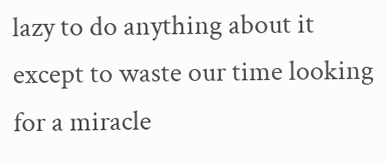lazy to do anything about it except to waste our time looking for a miracle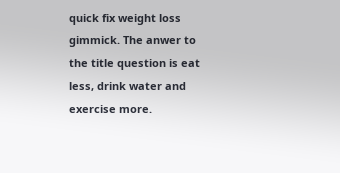quick fix weight loss gimmick. The anwer to the title question is eat less, drink water and exercise more.